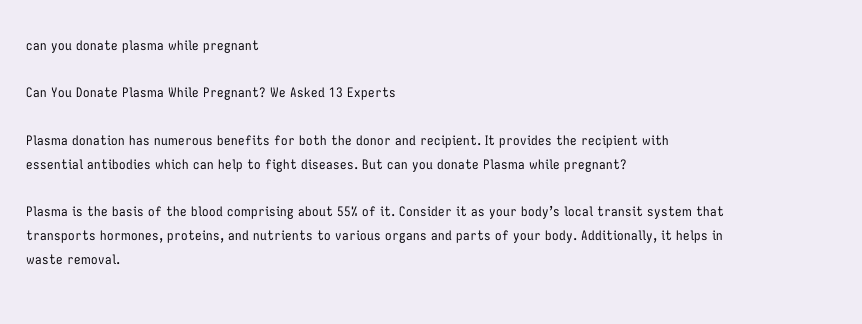can you donate plasma while pregnant

Can You Donate Plasma While Pregnant? We Asked 13 Experts

Plasma donation has numerous benefits for both the donor and recipient. It provides the recipient with essential antibodies which can help to fight diseases. But can you donate Plasma while pregnant?

Plasma is the basis of the blood comprising about 55% of it. Consider it as your body’s local transit system that transports hormones, proteins, and nutrients to various organs and parts of your body. Additionally, it helps in waste removal.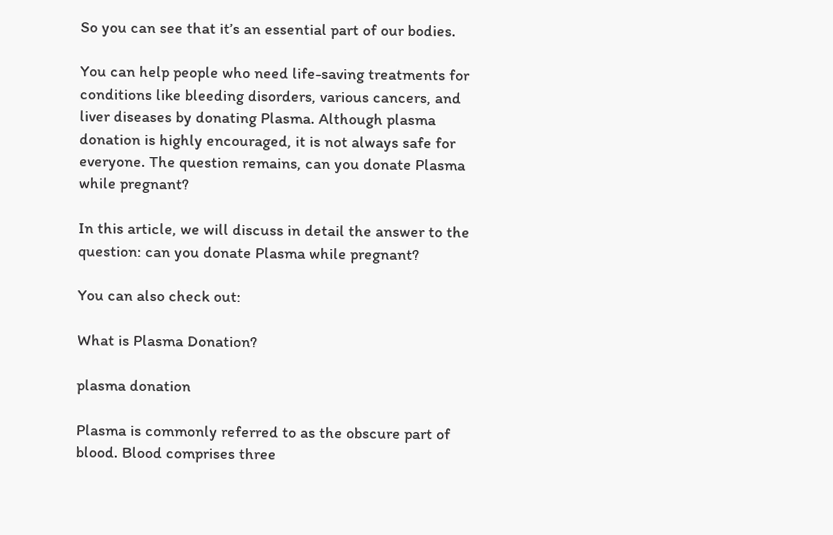So you can see that it’s an essential part of our bodies.

You can help people who need life-saving treatments for conditions like bleeding disorders, various cancers, and liver diseases by donating Plasma. Although plasma donation is highly encouraged, it is not always safe for everyone. The question remains, can you donate Plasma while pregnant?

In this article, we will discuss in detail the answer to the question: can you donate Plasma while pregnant?

You can also check out:

What is Plasma Donation?

plasma donation

Plasma is commonly referred to as the obscure part of blood. Blood comprises three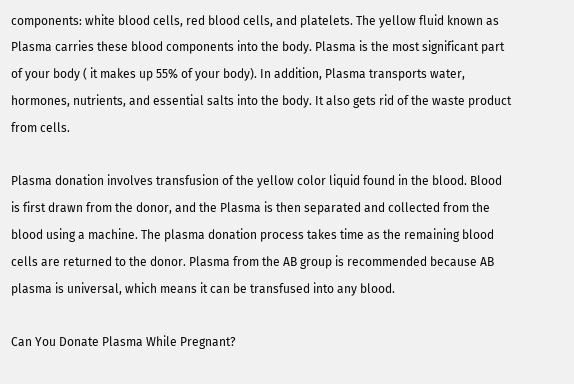components: white blood cells, red blood cells, and platelets. The yellow fluid known as Plasma carries these blood components into the body. Plasma is the most significant part of your body ( it makes up 55% of your body). In addition, Plasma transports water, hormones, nutrients, and essential salts into the body. It also gets rid of the waste product from cells.

Plasma donation involves transfusion of the yellow color liquid found in the blood. Blood is first drawn from the donor, and the Plasma is then separated and collected from the blood using a machine. The plasma donation process takes time as the remaining blood cells are returned to the donor. Plasma from the AB group is recommended because AB plasma is universal, which means it can be transfused into any blood.

Can You Donate Plasma While Pregnant?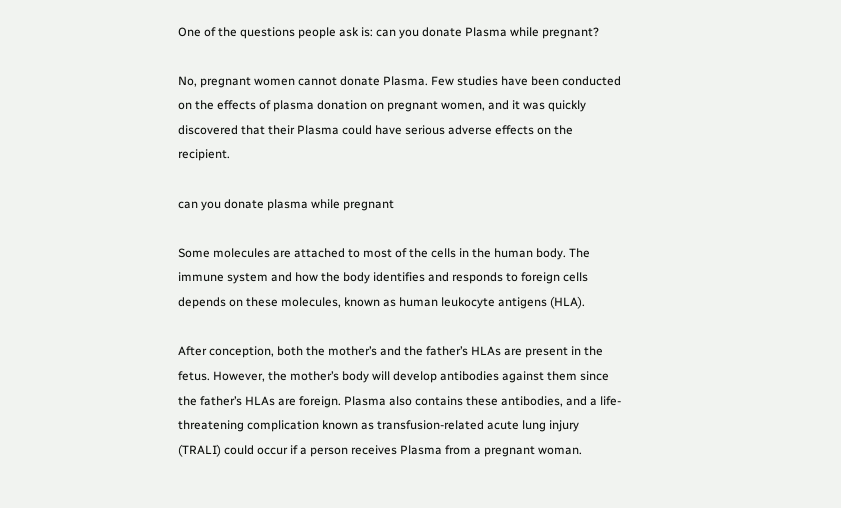One of the questions people ask is: can you donate Plasma while pregnant?

No, pregnant women cannot donate Plasma. Few studies have been conducted on the effects of plasma donation on pregnant women, and it was quickly discovered that their Plasma could have serious adverse effects on the recipient.

can you donate plasma while pregnant

Some molecules are attached to most of the cells in the human body. The immune system and how the body identifies and responds to foreign cells depends on these molecules, known as human leukocyte antigens (HLA).

After conception, both the mother’s and the father’s HLAs are present in the fetus. However, the mother’s body will develop antibodies against them since the father’s HLAs are foreign. Plasma also contains these antibodies, and a life-threatening complication known as transfusion-related acute lung injury (TRALI) could occur if a person receives Plasma from a pregnant woman.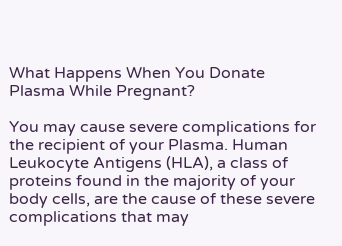What Happens When You Donate Plasma While Pregnant?

You may cause severe complications for the recipient of your Plasma. Human Leukocyte Antigens (HLA), a class of proteins found in the majority of your body cells, are the cause of these severe complications that may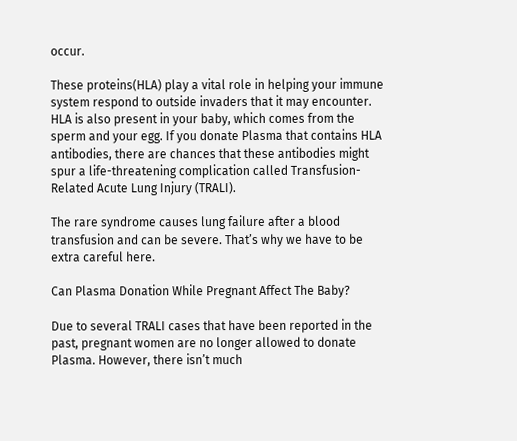occur.

These proteins(HLA) play a vital role in helping your immune system respond to outside invaders that it may encounter. HLA is also present in your baby, which comes from the sperm and your egg. If you donate Plasma that contains HLA antibodies, there are chances that these antibodies might spur a life-threatening complication called Transfusion-Related Acute Lung Injury (TRALI).

The rare syndrome causes lung failure after a blood transfusion and can be severe. That’s why we have to be extra careful here.

Can Plasma Donation While Pregnant Affect The Baby?

Due to several TRALI cases that have been reported in the past, pregnant women are no longer allowed to donate Plasma. However, there isn’t much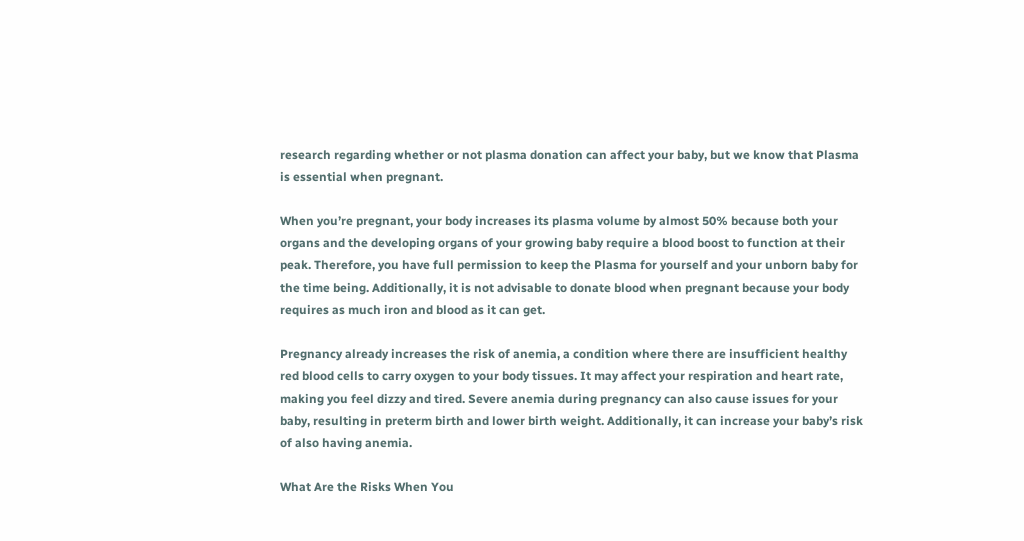research regarding whether or not plasma donation can affect your baby, but we know that Plasma is essential when pregnant.

When you’re pregnant, your body increases its plasma volume by almost 50% because both your organs and the developing organs of your growing baby require a blood boost to function at their peak. Therefore, you have full permission to keep the Plasma for yourself and your unborn baby for the time being. Additionally, it is not advisable to donate blood when pregnant because your body requires as much iron and blood as it can get.

Pregnancy already increases the risk of anemia, a condition where there are insufficient healthy red blood cells to carry oxygen to your body tissues. It may affect your respiration and heart rate, making you feel dizzy and tired. Severe anemia during pregnancy can also cause issues for your baby, resulting in preterm birth and lower birth weight. Additionally, it can increase your baby’s risk of also having anemia.

What Are the Risks When You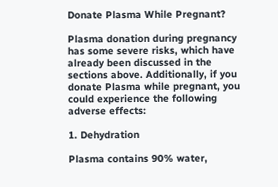Donate Plasma While Pregnant?

Plasma donation during pregnancy has some severe risks, which have already been discussed in the sections above. Additionally, if you donate Plasma while pregnant, you could experience the following adverse effects:

1. Dehydration

Plasma contains 90% water,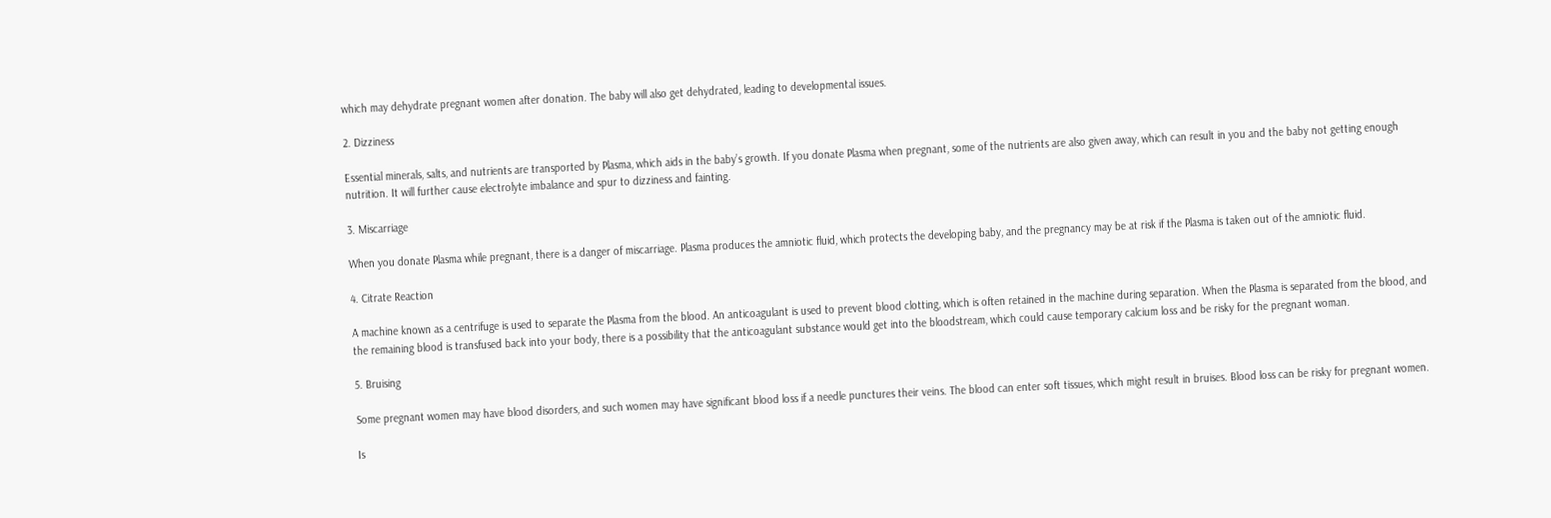which may dehydrate pregnant women after donation. The baby will also get dehydrated, leading to developmental issues.

2. Dizziness

Essential minerals, salts, and nutrients are transported by Plasma, which aids in the baby’s growth. If you donate Plasma when pregnant, some of the nutrients are also given away, which can result in you and the baby not getting enough nutrition. It will further cause electrolyte imbalance and spur to dizziness and fainting.

3. Miscarriage

When you donate Plasma while pregnant, there is a danger of miscarriage. Plasma produces the amniotic fluid, which protects the developing baby, and the pregnancy may be at risk if the Plasma is taken out of the amniotic fluid.

4. Citrate Reaction

A machine known as a centrifuge is used to separate the Plasma from the blood. An anticoagulant is used to prevent blood clotting, which is often retained in the machine during separation. When the Plasma is separated from the blood, and the remaining blood is transfused back into your body, there is a possibility that the anticoagulant substance would get into the bloodstream, which could cause temporary calcium loss and be risky for the pregnant woman.

5. Bruising

Some pregnant women may have blood disorders, and such women may have significant blood loss if a needle punctures their veins. The blood can enter soft tissues, which might result in bruises. Blood loss can be risky for pregnant women.

Is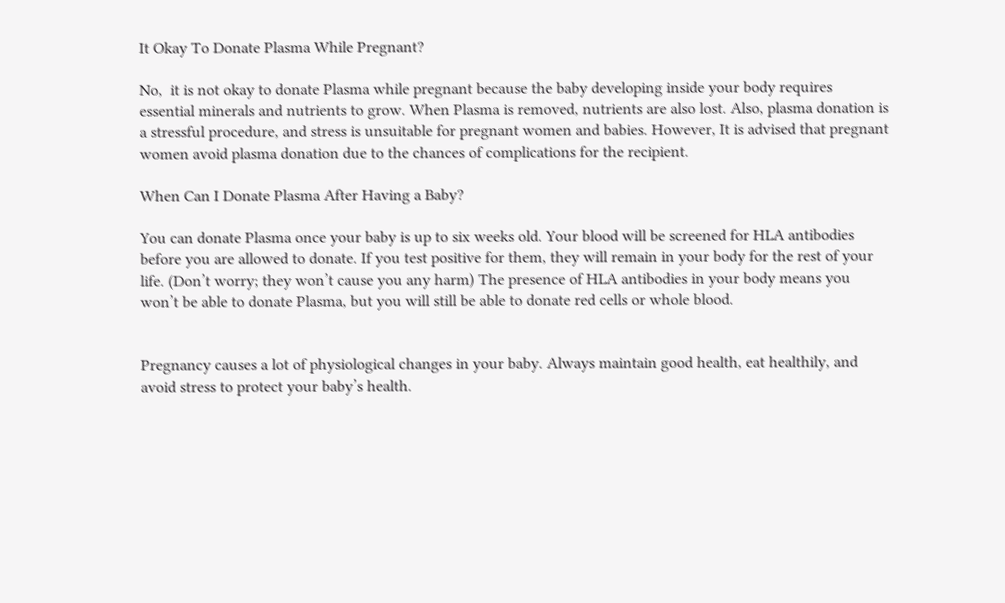It Okay To Donate Plasma While Pregnant?

No,  it is not okay to donate Plasma while pregnant because the baby developing inside your body requires essential minerals and nutrients to grow. When Plasma is removed, nutrients are also lost. Also, plasma donation is a stressful procedure, and stress is unsuitable for pregnant women and babies. However, It is advised that pregnant women avoid plasma donation due to the chances of complications for the recipient.

When Can I Donate Plasma After Having a Baby?

You can donate Plasma once your baby is up to six weeks old. Your blood will be screened for HLA antibodies before you are allowed to donate. If you test positive for them, they will remain in your body for the rest of your life. (Don’t worry; they won’t cause you any harm) The presence of HLA antibodies in your body means you won’t be able to donate Plasma, but you will still be able to donate red cells or whole blood.


Pregnancy causes a lot of physiological changes in your baby. Always maintain good health, eat healthily, and avoid stress to protect your baby’s health.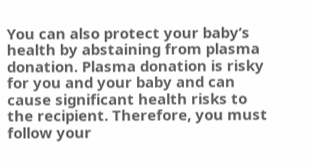You can also protect your baby’s health by abstaining from plasma donation. Plasma donation is risky for you and your baby and can cause significant health risks to the recipient. Therefore, you must follow your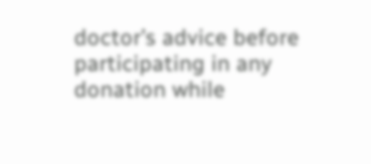doctor’s advice before participating in any donation while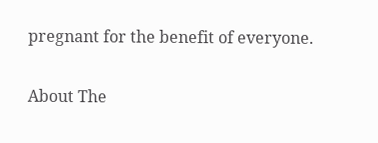pregnant for the benefit of everyone.

About The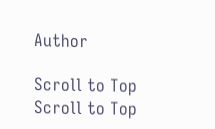Author

Scroll to Top
Scroll to Top